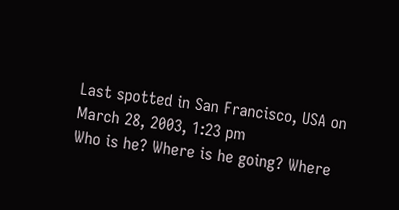Last spotted in San Francisco, USA on March 28, 2003, 1:23 pm
Who is he? Where is he going? Where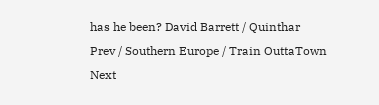has he been? David Barrett / Quinthar
Prev / Southern Europe / Train OuttaTown Next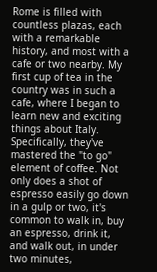Rome is filled with countless plazas, each with a remarkable history, and most with a cafe or two nearby. My first cup of tea in the country was in such a cafe, where I began to learn new and exciting things about Italy. Specifically, they've mastered the "to go" element of coffee. Not only does a shot of espresso easily go down in a gulp or two, it's common to walk in, buy an espresso, drink it, and walk out, in under two minutes,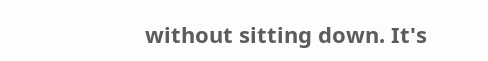without sitting down. It's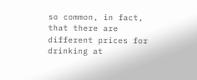so common, in fact, that there are different prices for drinking at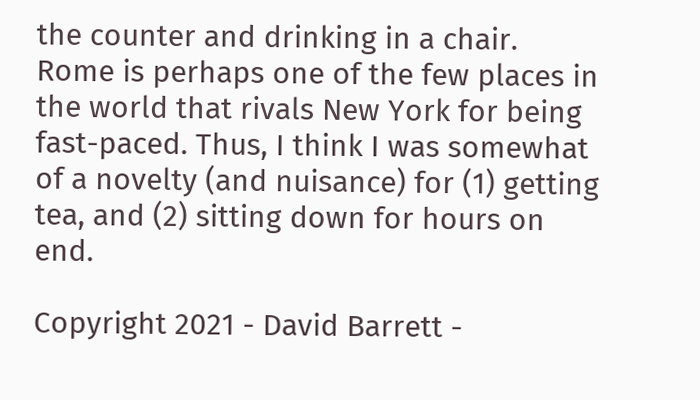the counter and drinking in a chair. Rome is perhaps one of the few places in the world that rivals New York for being fast-paced. Thus, I think I was somewhat of a novelty (and nuisance) for (1) getting tea, and (2) sitting down for hours on end.

Copyright 2021 - David Barrett -